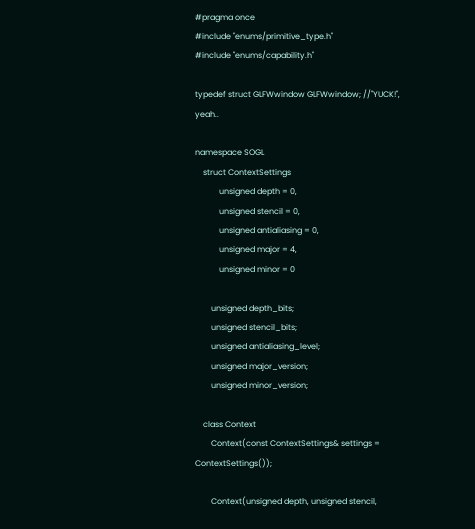#pragma once
#include "enums/primitive_type.h"
#include "enums/capability.h"

typedef struct GLFWwindow GLFWwindow; //"YUCK!", yeah..

namespace SOGL
    struct ContextSettings
            unsigned depth = 0,
            unsigned stencil = 0,
            unsigned antialiasing = 0,
            unsigned major = 4,
            unsigned minor = 0

        unsigned depth_bits;
        unsigned stencil_bits;
        unsigned antialiasing_level;
        unsigned major_version;
        unsigned minor_version;

    class Context
        Context(const ContextSettings& settings = ContextSettings());

        Context(unsigned depth, unsigned stencil,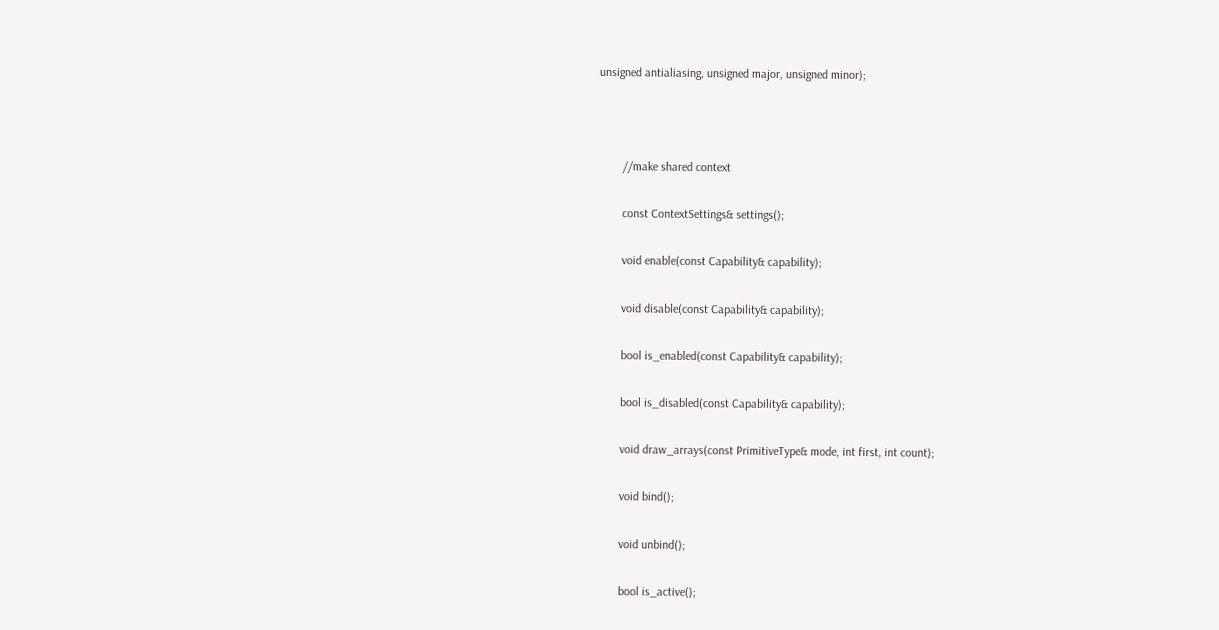unsigned antialiasing, unsigned major, unsigned minor);



        //make shared context

        const ContextSettings& settings();

        void enable(const Capability& capability);

        void disable(const Capability& capability);

        bool is_enabled(const Capability& capability);

        bool is_disabled(const Capability& capability);

        void draw_arrays(const PrimitiveType& mode, int first, int count);

        void bind();

        void unbind();

        bool is_active();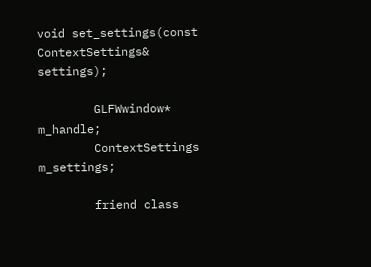void set_settings(const ContextSettings& settings);

        GLFWwindow* m_handle;
        ContextSettings m_settings;

        friend class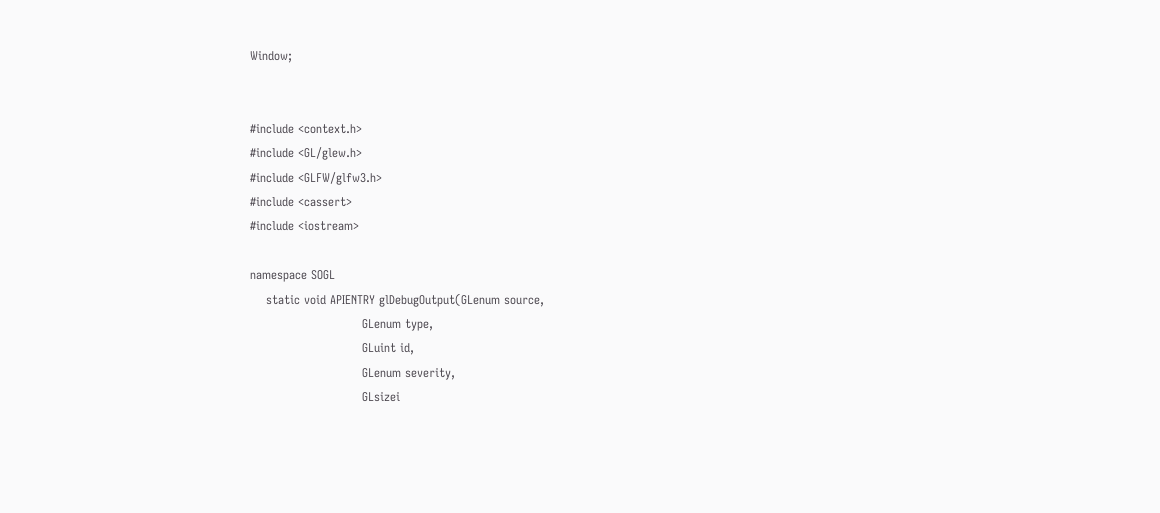Window;


#include <context.h>
#include <GL/glew.h>
#include <GLFW/glfw3.h>
#include <cassert>
#include <iostream>

namespace SOGL
    static void APIENTRY glDebugOutput(GLenum source,
                            GLenum type,
                            GLuint id,
                            GLenum severity,
                            GLsizei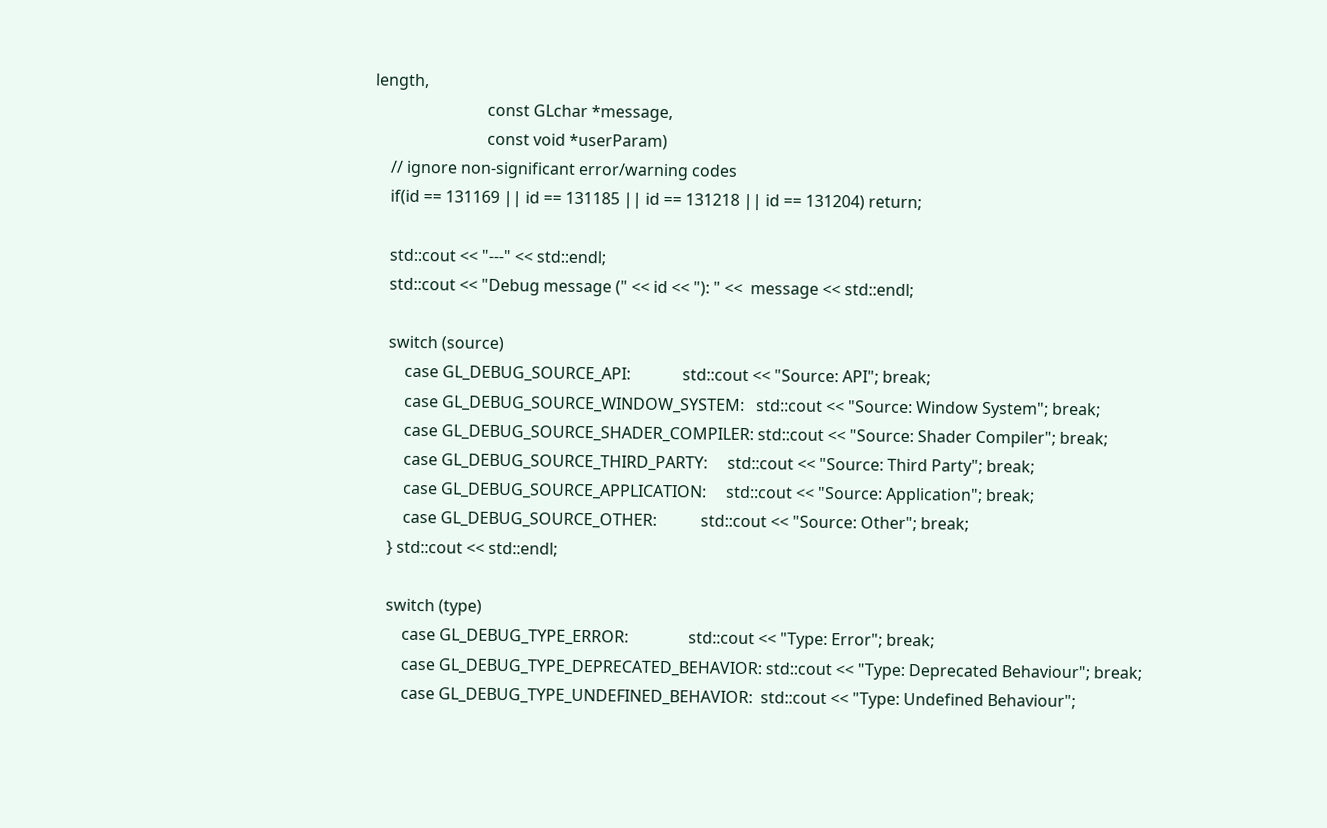length,
                            const GLchar *message,
                            const void *userParam)
    // ignore non-significant error/warning codes
    if(id == 131169 || id == 131185 || id == 131218 || id == 131204) return;

    std::cout << "---" << std::endl;
    std::cout << "Debug message (" << id << "): " <<  message << std::endl;

    switch (source)
        case GL_DEBUG_SOURCE_API:             std::cout << "Source: API"; break;
        case GL_DEBUG_SOURCE_WINDOW_SYSTEM:   std::cout << "Source: Window System"; break;
        case GL_DEBUG_SOURCE_SHADER_COMPILER: std::cout << "Source: Shader Compiler"; break;
        case GL_DEBUG_SOURCE_THIRD_PARTY:     std::cout << "Source: Third Party"; break;
        case GL_DEBUG_SOURCE_APPLICATION:     std::cout << "Source: Application"; break;
        case GL_DEBUG_SOURCE_OTHER:           std::cout << "Source: Other"; break;
    } std::cout << std::endl;

    switch (type)
        case GL_DEBUG_TYPE_ERROR:               std::cout << "Type: Error"; break;
        case GL_DEBUG_TYPE_DEPRECATED_BEHAVIOR: std::cout << "Type: Deprecated Behaviour"; break;
        case GL_DEBUG_TYPE_UNDEFINED_BEHAVIOR:  std::cout << "Type: Undefined Behaviour";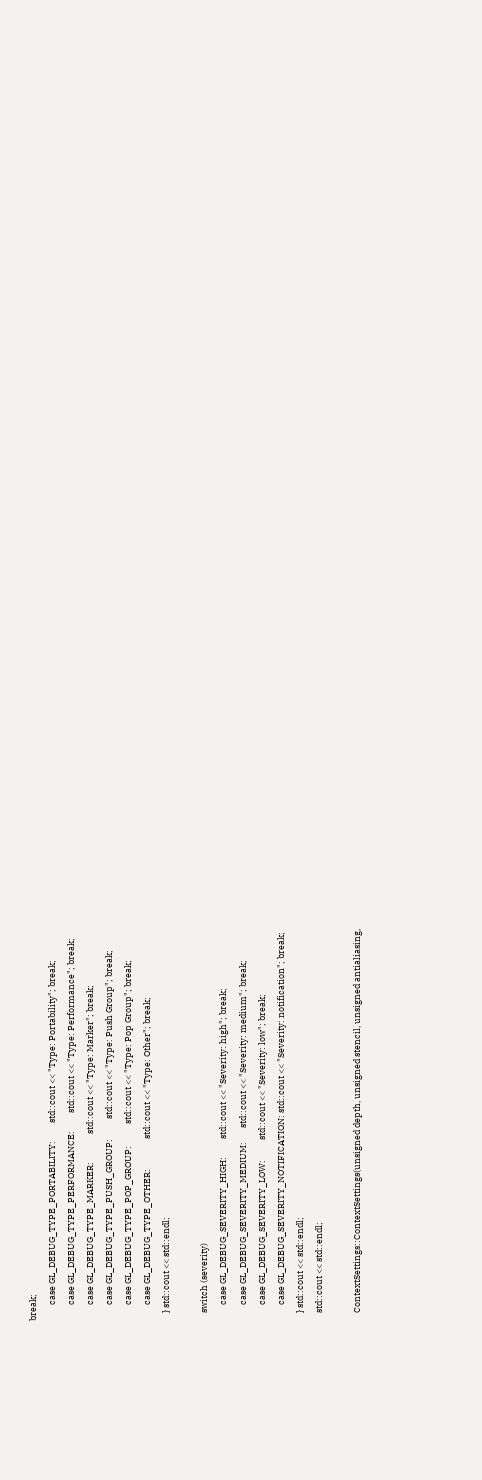break;
        case GL_DEBUG_TYPE_PORTABILITY:         std::cout << "Type: Portability"; break;
        case GL_DEBUG_TYPE_PERFORMANCE:         std::cout << "Type: Performance"; break;
        case GL_DEBUG_TYPE_MARKER:              std::cout << "Type: Marker"; break;
        case GL_DEBUG_TYPE_PUSH_GROUP:          std::cout << "Type: Push Group"; break;
        case GL_DEBUG_TYPE_POP_GROUP:           std::cout << "Type: Pop Group"; break;
        case GL_DEBUG_TYPE_OTHER:               std::cout << "Type: Other"; break;
    } std::cout << std::endl;

    switch (severity)
        case GL_DEBUG_SEVERITY_HIGH:         std::cout << "Severity: high"; break;
        case GL_DEBUG_SEVERITY_MEDIUM:       std::cout << "Severity: medium"; break;
        case GL_DEBUG_SEVERITY_LOW:          std::cout << "Severity: low"; break;
        case GL_DEBUG_SEVERITY_NOTIFICATION: std::cout << "Severity: notification"; break;
    } std::cout << std::endl;
    std::cout << std::endl;

    ContextSettings::ContextSettings(unsigned depth, unsigned stencil, unsigned antialiasing,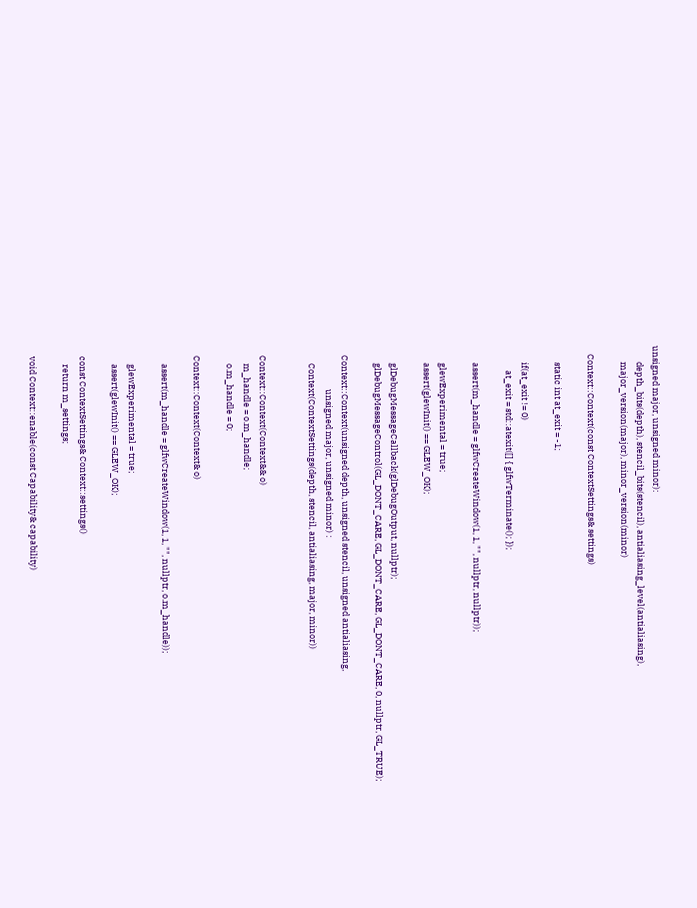unsigned major, unsigned minor):
        depth_bits(depth), stencil_bits(stencil), antialiasing_level(antialiasing),
        major_version(major), minor_version(minor)

    Context::Context(const ContextSettings& settings)

        static int at_exit = -1;

        if(at_exit != 0)
            at_exit = std::atexit([] { glfwTerminate(); });

        assert(m_handle = glfwCreateWindow(1, 1, "", nullptr, nullptr));

        glewExperimental = true;
        assert(glewInit() == GLEW_OK);

        glDebugMessageCallback(glDebugOutput, nullptr);
        glDebugMessageControl(GL_DONT_CARE, GL_DONT_CARE, GL_DONT_CARE, 0, nullptr, GL_TRUE);

    Context::Context(unsigned depth, unsigned stencil, unsigned antialiasing,
                     unsigned major, unsigned minor) :
        Context(ContextSettings(depth, stencil, antialiasing, major, minor))


    Context::Context(Context&& o)
        m_handle = o.m_handle;
        o.m_handle = 0;

    Context::Context(Context& o)

        assert(m_handle = glfwCreateWindow(1, 1, "", nullptr, o.m_handle));

        glewExperimental = true;
        assert(glewInit() == GLEW_OK);

    const ContextSettings& Context::settings()
        return m_settings;

    void Context::enable(const Capability& capability)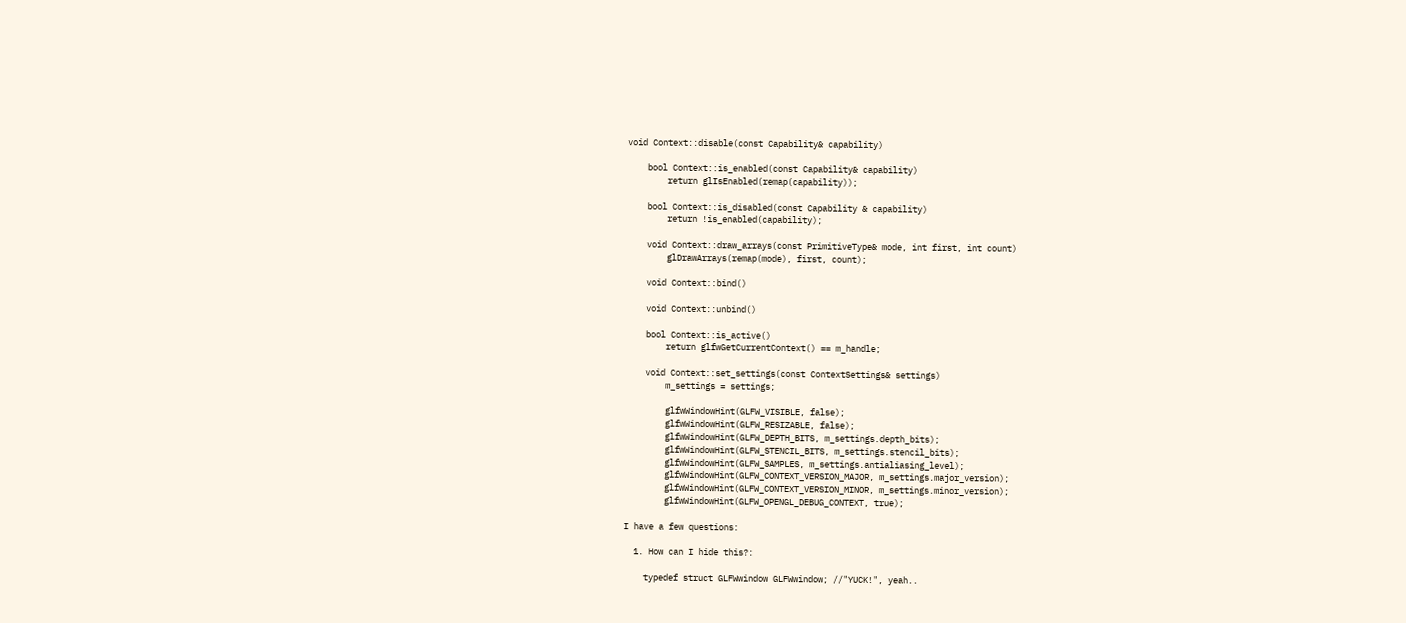void Context::disable(const Capability& capability)

    bool Context::is_enabled(const Capability& capability)
        return glIsEnabled(remap(capability));

    bool Context::is_disabled(const Capability & capability)
        return !is_enabled(capability);

    void Context::draw_arrays(const PrimitiveType& mode, int first, int count)
        glDrawArrays(remap(mode), first, count);

    void Context::bind()

    void Context::unbind()

    bool Context::is_active()
        return glfwGetCurrentContext() == m_handle;

    void Context::set_settings(const ContextSettings& settings)
        m_settings = settings;

        glfwWindowHint(GLFW_VISIBLE, false);
        glfwWindowHint(GLFW_RESIZABLE, false);
        glfwWindowHint(GLFW_DEPTH_BITS, m_settings.depth_bits);
        glfwWindowHint(GLFW_STENCIL_BITS, m_settings.stencil_bits);
        glfwWindowHint(GLFW_SAMPLES, m_settings.antialiasing_level);
        glfwWindowHint(GLFW_CONTEXT_VERSION_MAJOR, m_settings.major_version);
        glfwWindowHint(GLFW_CONTEXT_VERSION_MINOR, m_settings.minor_version);
        glfwWindowHint(GLFW_OPENGL_DEBUG_CONTEXT, true);

I have a few questions:

  1. How can I hide this?:

    typedef struct GLFWwindow GLFWwindow; //"YUCK!", yeah..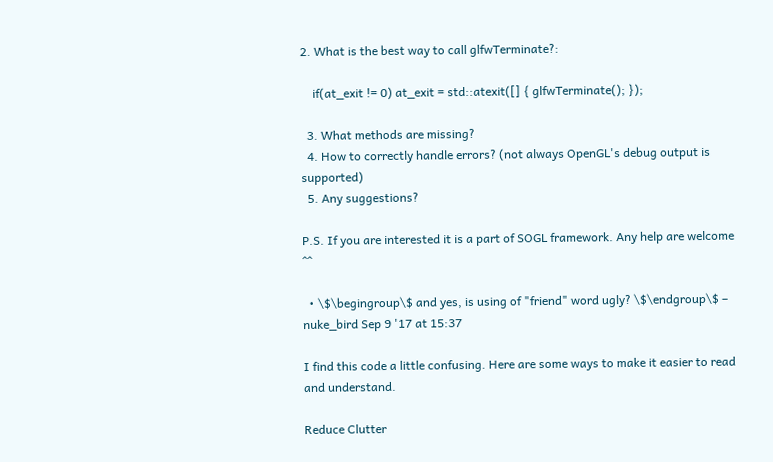2. What is the best way to call glfwTerminate?:

    if(at_exit != 0) at_exit = std::atexit([] { glfwTerminate(); });

  3. What methods are missing?
  4. How to correctly handle errors? (not always OpenGL's debug output is supported)
  5. Any suggestions?

P.S. If you are interested it is a part of SOGL framework. Any help are welcome ^^

  • \$\begingroup\$ and yes, is using of "friend" word ugly? \$\endgroup\$ – nuke_bird Sep 9 '17 at 15:37

I find this code a little confusing. Here are some ways to make it easier to read and understand.

Reduce Clutter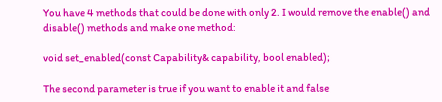You have 4 methods that could be done with only 2. I would remove the enable() and disable() methods and make one method:

void set_enabled(const Capability& capability, bool enabled);

The second parameter is true if you want to enable it and false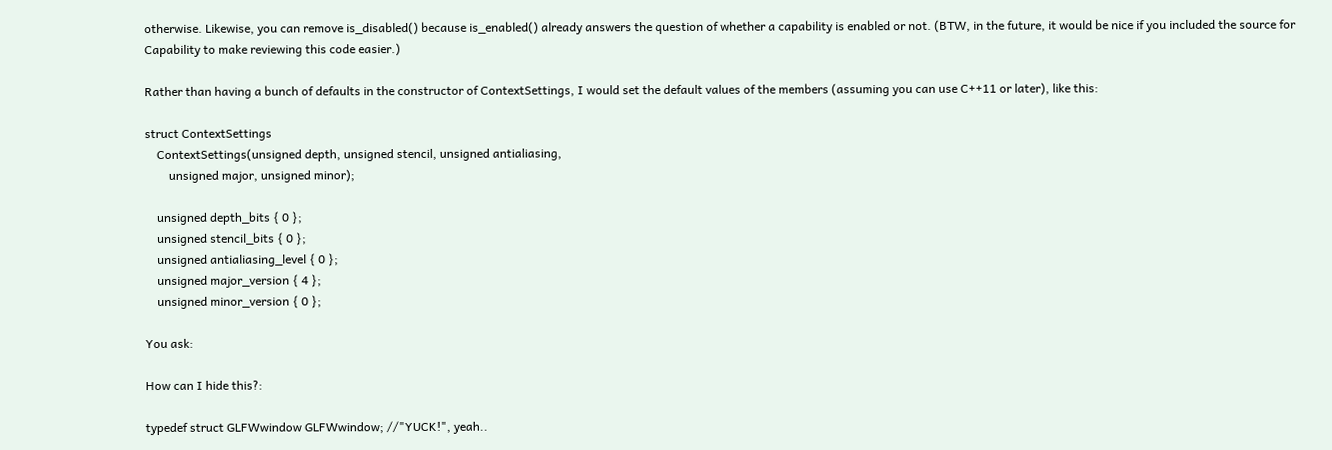otherwise. Likewise, you can remove is_disabled() because is_enabled() already answers the question of whether a capability is enabled or not. (BTW, in the future, it would be nice if you included the source for Capability to make reviewing this code easier.)

Rather than having a bunch of defaults in the constructor of ContextSettings, I would set the default values of the members (assuming you can use C++11 or later), like this:

struct ContextSettings
    ContextSettings(unsigned depth, unsigned stencil, unsigned antialiasing,
        unsigned major, unsigned minor);

    unsigned depth_bits { 0 };
    unsigned stencil_bits { 0 };
    unsigned antialiasing_level { 0 };
    unsigned major_version { 4 };
    unsigned minor_version { 0 };

You ask:

How can I hide this?:

typedef struct GLFWwindow GLFWwindow; //"YUCK!", yeah..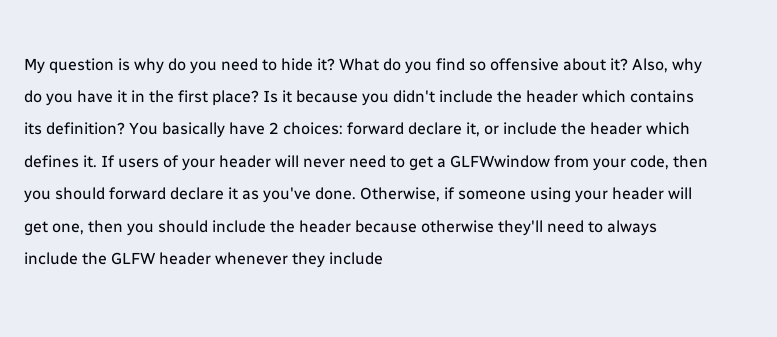My question is why do you need to hide it? What do you find so offensive about it? Also, why do you have it in the first place? Is it because you didn't include the header which contains its definition? You basically have 2 choices: forward declare it, or include the header which defines it. If users of your header will never need to get a GLFWwindow from your code, then you should forward declare it as you've done. Otherwise, if someone using your header will get one, then you should include the header because otherwise they'll need to always include the GLFW header whenever they include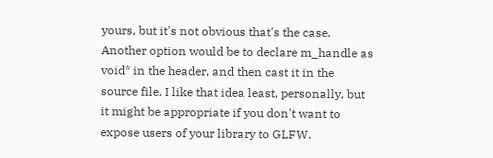yours, but it's not obvious that's the case. Another option would be to declare m_handle as void* in the header, and then cast it in the source file. I like that idea least, personally, but it might be appropriate if you don't want to expose users of your library to GLFW.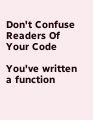Don't Confuse Readers Of Your Code

You've written a function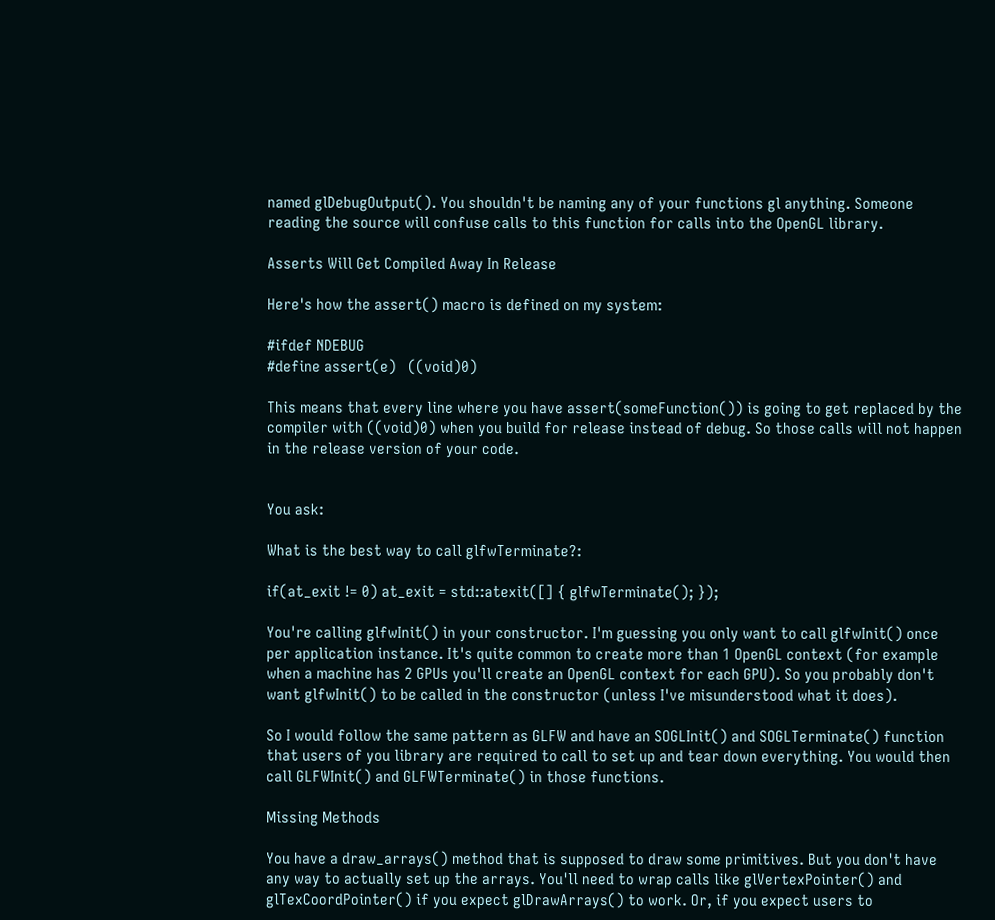named glDebugOutput(). You shouldn't be naming any of your functions gl anything. Someone reading the source will confuse calls to this function for calls into the OpenGL library.

Asserts Will Get Compiled Away In Release

Here's how the assert() macro is defined on my system:

#ifdef NDEBUG
#define assert(e)   ((void)0)

This means that every line where you have assert(someFunction()) is going to get replaced by the compiler with ((void)0) when you build for release instead of debug. So those calls will not happen in the release version of your code.


You ask:

What is the best way to call glfwTerminate?:

if(at_exit != 0) at_exit = std::atexit([] { glfwTerminate(); });

You're calling glfwInit() in your constructor. I'm guessing you only want to call glfwInit() once per application instance. It's quite common to create more than 1 OpenGL context (for example when a machine has 2 GPUs you'll create an OpenGL context for each GPU). So you probably don't want glfwInit() to be called in the constructor (unless I've misunderstood what it does).

So I would follow the same pattern as GLFW and have an SOGLInit() and SOGLTerminate() function that users of you library are required to call to set up and tear down everything. You would then call GLFWInit() and GLFWTerminate() in those functions.

Missing Methods

You have a draw_arrays() method that is supposed to draw some primitives. But you don't have any way to actually set up the arrays. You'll need to wrap calls like glVertexPointer() and glTexCoordPointer() if you expect glDrawArrays() to work. Or, if you expect users to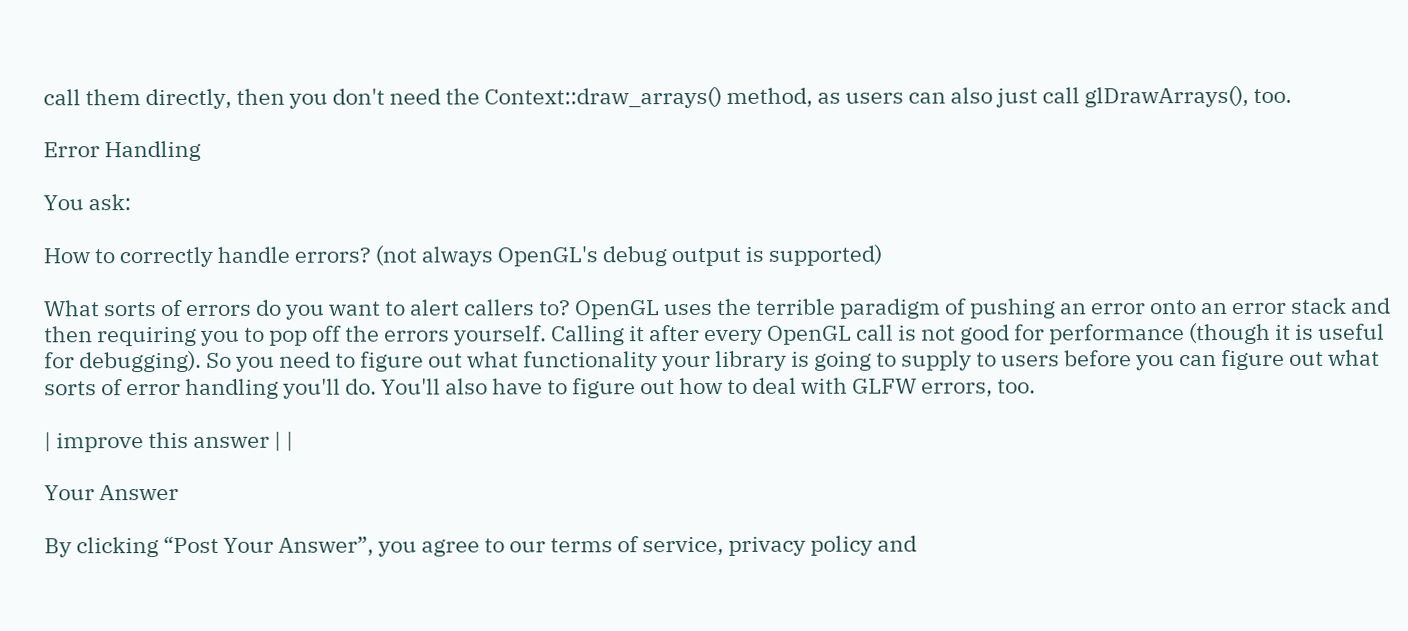call them directly, then you don't need the Context::draw_arrays() method, as users can also just call glDrawArrays(), too.

Error Handling

You ask:

How to correctly handle errors? (not always OpenGL's debug output is supported)

What sorts of errors do you want to alert callers to? OpenGL uses the terrible paradigm of pushing an error onto an error stack and then requiring you to pop off the errors yourself. Calling it after every OpenGL call is not good for performance (though it is useful for debugging). So you need to figure out what functionality your library is going to supply to users before you can figure out what sorts of error handling you'll do. You'll also have to figure out how to deal with GLFW errors, too.

| improve this answer | |

Your Answer

By clicking “Post Your Answer”, you agree to our terms of service, privacy policy and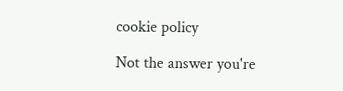cookie policy

Not the answer you're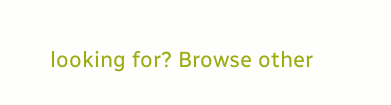looking for? Browse other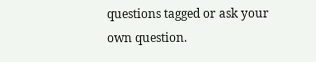questions tagged or ask your own question.